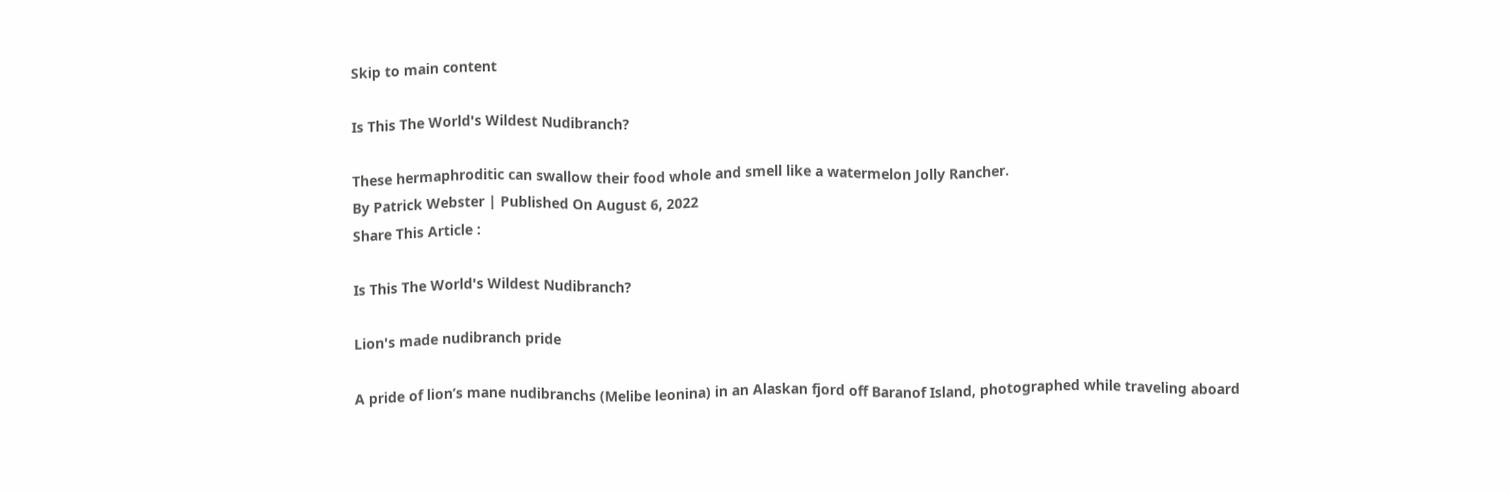Skip to main content

Is This The World's Wildest Nudibranch?

These hermaphroditic can swallow their food whole and smell like a watermelon Jolly Rancher.
By Patrick Webster | Published On August 6, 2022
Share This Article :

Is This The World's Wildest Nudibranch?

Lion's made nudibranch pride

A pride of lion’s mane nudibranchs (Melibe leonina) in an Alaskan fjord off Baranof Island, photographed while traveling aboard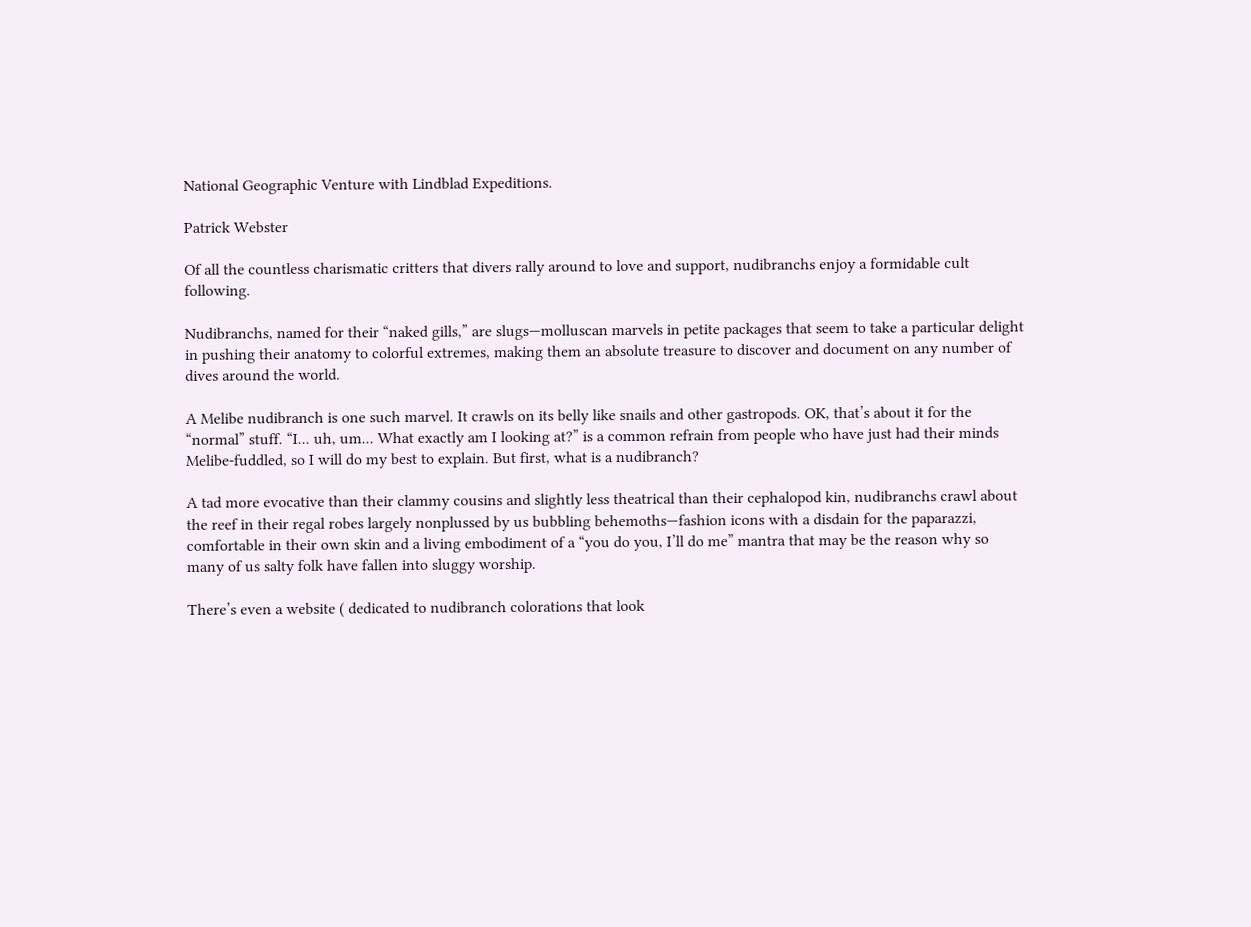National Geographic Venture with Lindblad Expeditions.

Patrick Webster

Of all the countless charismatic critters that divers rally around to love and support, nudibranchs enjoy a formidable cult following.

Nudibranchs, named for their “naked gills,” are slugs—molluscan marvels in petite packages that seem to take a particular delight in pushing their anatomy to colorful extremes, making them an absolute treasure to discover and document on any number of dives around the world.

A Melibe nudibranch is one such marvel. It crawls on its belly like snails and other gastropods. OK, that’s about it for the “normal” stuff. “I... uh, um... What exactly am I looking at?” is a common refrain from people who have just had their minds Melibe-fuddled, so I will do my best to explain. But first, what is a nudibranch?

A tad more evocative than their clammy cousins and slightly less theatrical than their cephalopod kin, nudibranchs crawl about the reef in their regal robes largely nonplussed by us bubbling behemoths—fashion icons with a disdain for the paparazzi, comfortable in their own skin and a living embodiment of a “you do you, I’ll do me” mantra that may be the reason why so many of us salty folk have fallen into sluggy worship.

There’s even a website ( dedicated to nudibranch colorations that look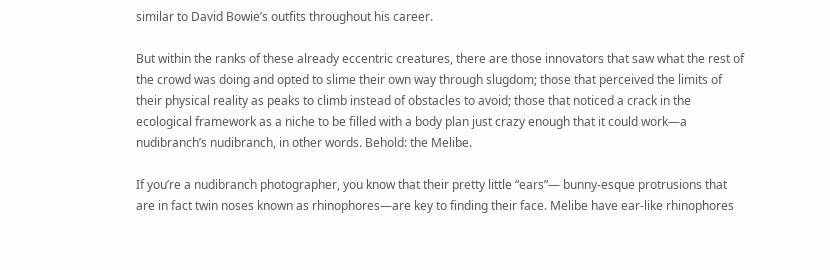similar to David Bowie’s outfits throughout his career.

But within the ranks of these already eccentric creatures, there are those innovators that saw what the rest of the crowd was doing and opted to slime their own way through slugdom; those that perceived the limits of their physical reality as peaks to climb instead of obstacles to avoid; those that noticed a crack in the ecological framework as a niche to be filled with a body plan just crazy enough that it could work—a nudibranch’s nudibranch, in other words. Behold: the Melibe.

If you’re a nudibranch photographer, you know that their pretty little “ears”— bunny-esque protrusions that are in fact twin noses known as rhinophores—are key to finding their face. Melibe have ear-like rhinophores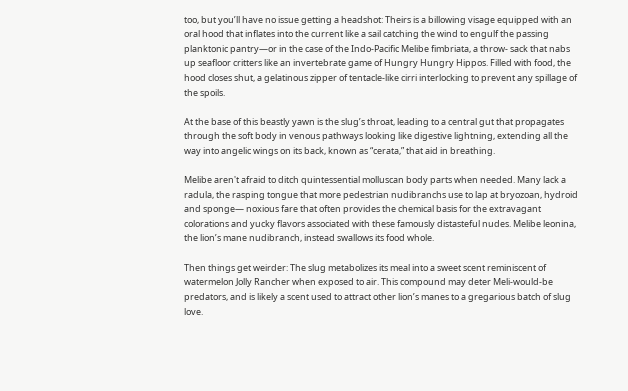too, but you’ll have no issue getting a headshot: Theirs is a billowing visage equipped with an oral hood that inflates into the current like a sail catching the wind to engulf the passing planktonic pantry—or in the case of the Indo-Pacific Melibe fimbriata, a throw- sack that nabs up seafloor critters like an invertebrate game of Hungry Hungry Hippos. Filled with food, the hood closes shut, a gelatinous zipper of tentacle-like cirri interlocking to prevent any spillage of the spoils.

At the base of this beastly yawn is the slug’s throat, leading to a central gut that propagates through the soft body in venous pathways looking like digestive lightning, extending all the way into angelic wings on its back, known as “cerata,” that aid in breathing.

Melibe aren't afraid to ditch quintessential molluscan body parts when needed. Many lack a radula, the rasping tongue that more pedestrian nudibranchs use to lap at bryozoan, hydroid and sponge— noxious fare that often provides the chemical basis for the extravagant colorations and yucky flavors associated with these famously distasteful nudes. Melibe leonina, the lion’s mane nudibranch, instead swallows its food whole.

Then things get weirder: The slug metabolizes its meal into a sweet scent reminiscent of watermelon Jolly Rancher when exposed to air. This compound may deter Meli-would-be predators, and is likely a scent used to attract other lion’s manes to a gregarious batch of slug love.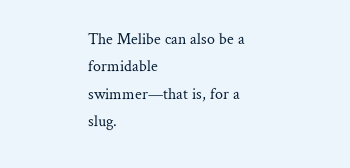The Melibe can also be a formidable swimmer—that is, for a slug.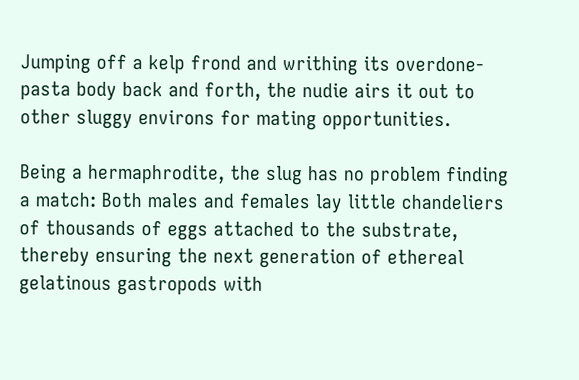Jumping off a kelp frond and writhing its overdone-pasta body back and forth, the nudie airs it out to other sluggy environs for mating opportunities.

Being a hermaphrodite, the slug has no problem finding a match: Both males and females lay little chandeliers of thousands of eggs attached to the substrate, thereby ensuring the next generation of ethereal gelatinous gastropods with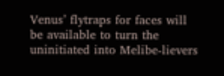Venus’ flytraps for faces will be available to turn the uninitiated into Melibe-lievers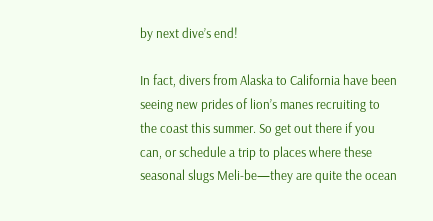by next dive’s end!

In fact, divers from Alaska to California have been seeing new prides of lion’s manes recruiting to the coast this summer. So get out there if you can, or schedule a trip to places where these seasonal slugs Meli-be—they are quite the ocean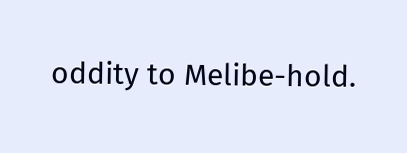oddity to Melibe-hold.